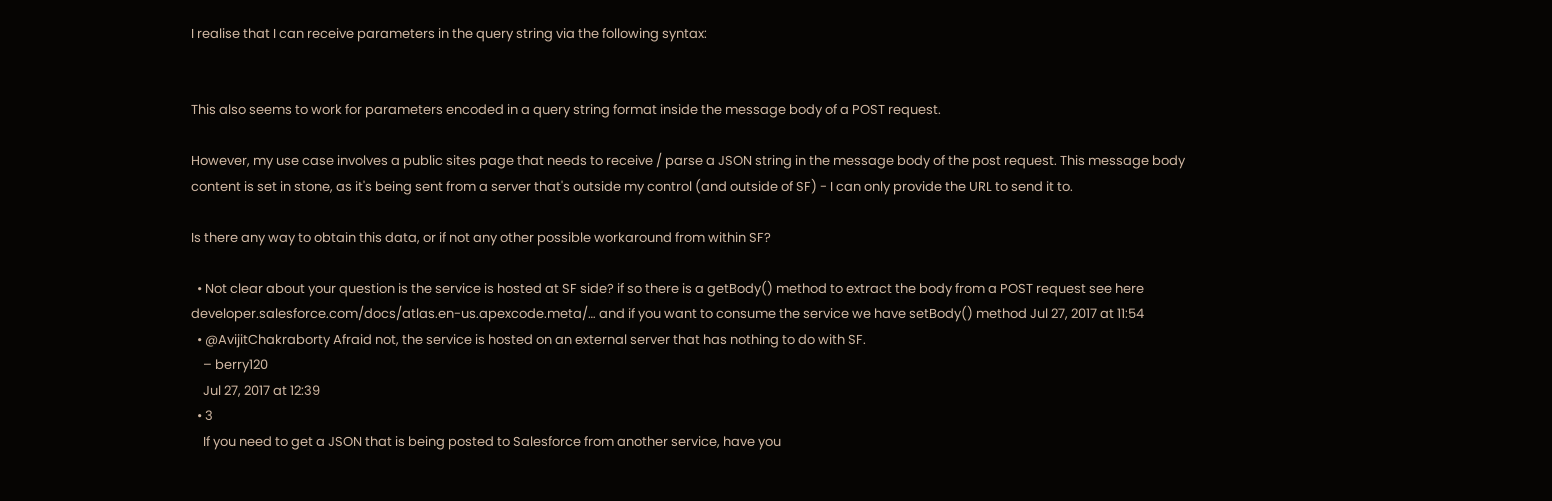I realise that I can receive parameters in the query string via the following syntax:


This also seems to work for parameters encoded in a query string format inside the message body of a POST request.

However, my use case involves a public sites page that needs to receive / parse a JSON string in the message body of the post request. This message body content is set in stone, as it's being sent from a server that's outside my control (and outside of SF) - I can only provide the URL to send it to.

Is there any way to obtain this data, or if not any other possible workaround from within SF?

  • Not clear about your question is the service is hosted at SF side? if so there is a getBody() method to extract the body from a POST request see here developer.salesforce.com/docs/atlas.en-us.apexcode.meta/… and if you want to consume the service we have setBody() method Jul 27, 2017 at 11:54
  • @AvijitChakraborty Afraid not, the service is hosted on an external server that has nothing to do with SF.
    – berry120
    Jul 27, 2017 at 12:39
  • 3
    If you need to get a JSON that is being posted to Salesforce from another service, have you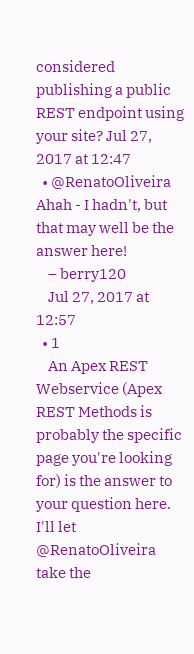considered publishing a public REST endpoint using your site? Jul 27, 2017 at 12:47
  • @RenatoOliveira Ahah - I hadn't, but that may well be the answer here!
    – berry120
    Jul 27, 2017 at 12:57
  • 1
    An Apex REST Webservice (Apex REST Methods is probably the specific page you're looking for) is the answer to your question here. I'll let @RenatoOliveira take the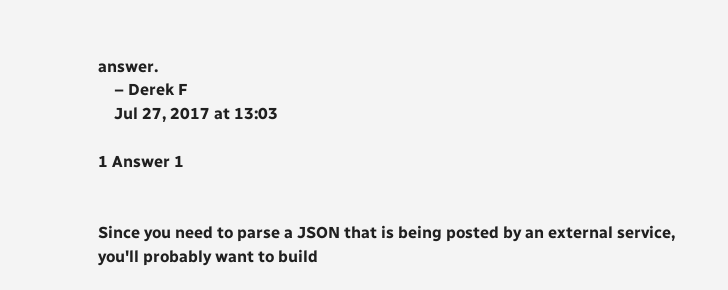answer.
    – Derek F
    Jul 27, 2017 at 13:03

1 Answer 1


Since you need to parse a JSON that is being posted by an external service, you'll probably want to build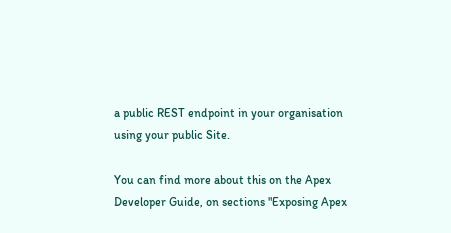a public REST endpoint in your organisation using your public Site.

You can find more about this on the Apex Developer Guide, on sections "Exposing Apex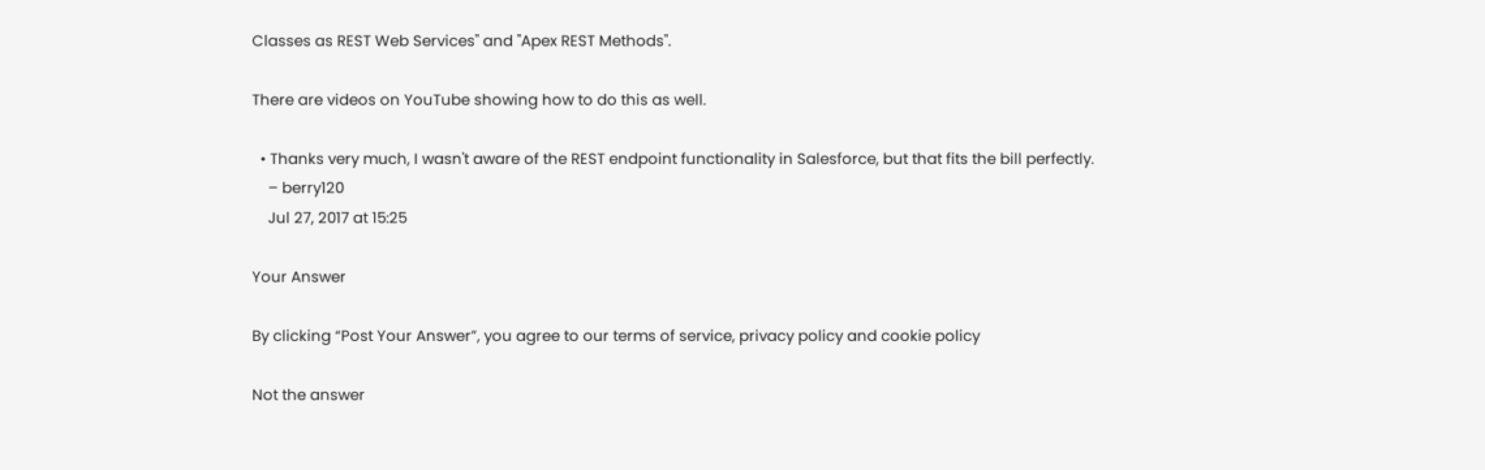Classes as REST Web Services" and "Apex REST Methods".

There are videos on YouTube showing how to do this as well.

  • Thanks very much, I wasn't aware of the REST endpoint functionality in Salesforce, but that fits the bill perfectly.
    – berry120
    Jul 27, 2017 at 15:25

Your Answer

By clicking “Post Your Answer”, you agree to our terms of service, privacy policy and cookie policy

Not the answer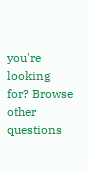you're looking for? Browse other questions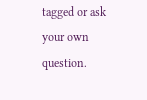tagged or ask your own question.